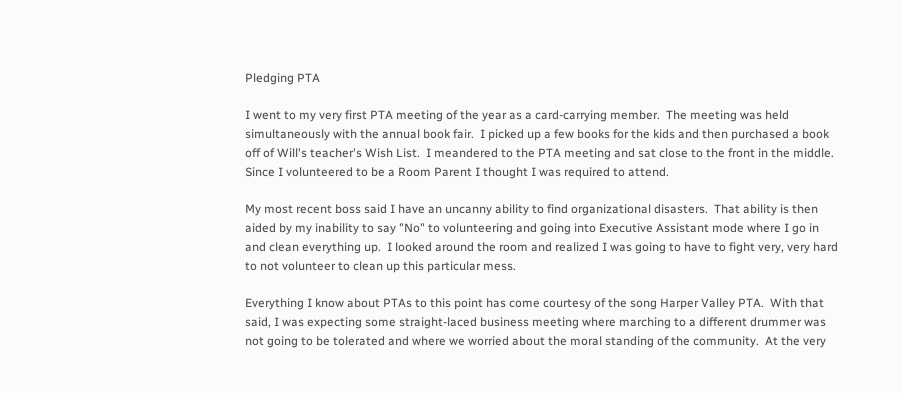Pledging PTA

I went to my very first PTA meeting of the year as a card-carrying member.  The meeting was held simultaneously with the annual book fair.  I picked up a few books for the kids and then purchased a book off of Will's teacher's Wish List.  I meandered to the PTA meeting and sat close to the front in the middle.  Since I volunteered to be a Room Parent I thought I was required to attend.

My most recent boss said I have an uncanny ability to find organizational disasters.  That ability is then aided by my inability to say "No" to volunteering and going into Executive Assistant mode where I go in and clean everything up.  I looked around the room and realized I was going to have to fight very, very hard to not volunteer to clean up this particular mess.

Everything I know about PTAs to this point has come courtesy of the song Harper Valley PTA.  With that said, I was expecting some straight-laced business meeting where marching to a different drummer was not going to be tolerated and where we worried about the moral standing of the community.  At the very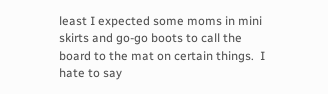least I expected some moms in mini skirts and go-go boots to call the board to the mat on certain things.  I hate to say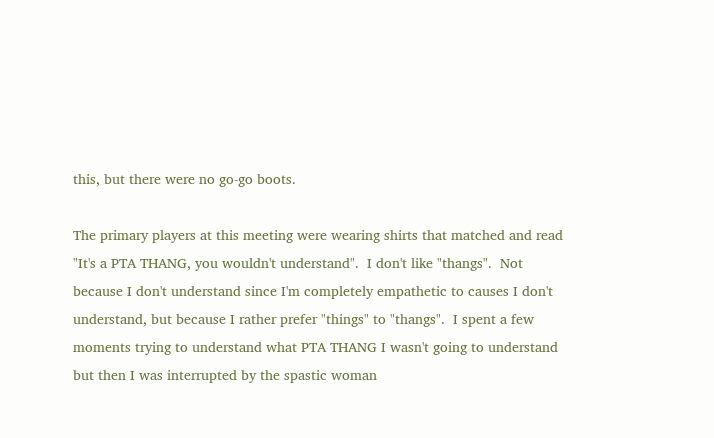this, but there were no go-go boots.

The primary players at this meeting were wearing shirts that matched and read "It's a PTA THANG, you wouldn't understand".  I don't like "thangs".  Not because I don't understand since I'm completely empathetic to causes I don't understand, but because I rather prefer "things" to "thangs".  I spent a few moments trying to understand what PTA THANG I wasn't going to understand but then I was interrupted by the spastic woman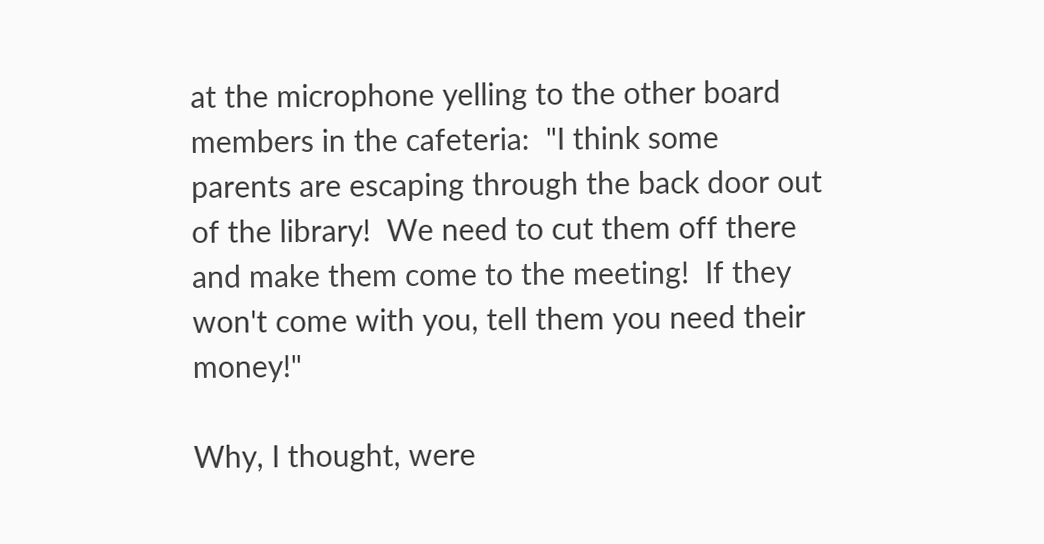at the microphone yelling to the other board members in the cafeteria:  "I think some parents are escaping through the back door out of the library!  We need to cut them off there and make them come to the meeting!  If they won't come with you, tell them you need their money!"

Why, I thought, were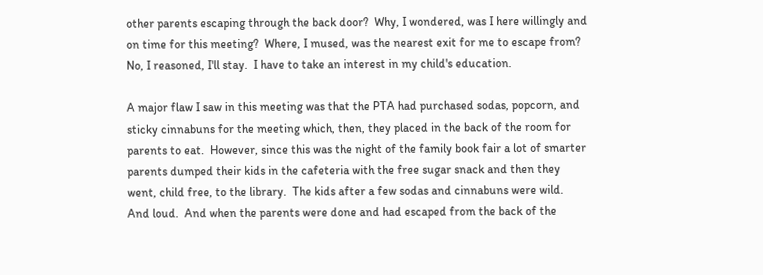other parents escaping through the back door?  Why, I wondered, was I here willingly and on time for this meeting?  Where, I mused, was the nearest exit for me to escape from?  No, I reasoned, I'll stay.  I have to take an interest in my child's education.

A major flaw I saw in this meeting was that the PTA had purchased sodas, popcorn, and sticky cinnabuns for the meeting which, then, they placed in the back of the room for parents to eat.  However, since this was the night of the family book fair a lot of smarter parents dumped their kids in the cafeteria with the free sugar snack and then they went, child free, to the library.  The kids after a few sodas and cinnabuns were wild.  And loud.  And when the parents were done and had escaped from the back of the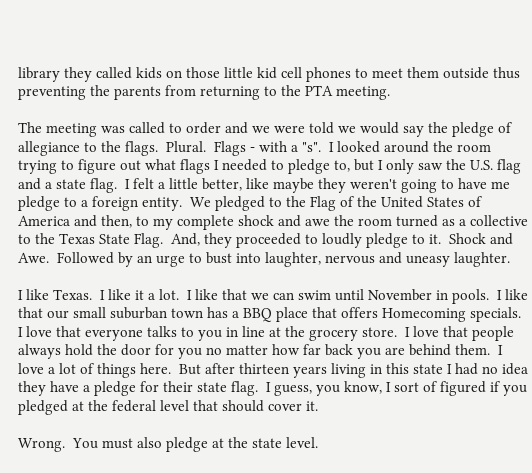library they called kids on those little kid cell phones to meet them outside thus preventing the parents from returning to the PTA meeting.

The meeting was called to order and we were told we would say the pledge of allegiance to the flags.  Plural.  Flags - with a "s".  I looked around the room trying to figure out what flags I needed to pledge to, but I only saw the U.S. flag and a state flag.  I felt a little better, like maybe they weren't going to have me pledge to a foreign entity.  We pledged to the Flag of the United States of America and then, to my complete shock and awe the room turned as a collective to the Texas State Flag.  And, they proceeded to loudly pledge to it.  Shock and Awe.  Followed by an urge to bust into laughter, nervous and uneasy laughter.

I like Texas.  I like it a lot.  I like that we can swim until November in pools.  I like that our small suburban town has a BBQ place that offers Homecoming specials.  I love that everyone talks to you in line at the grocery store.  I love that people always hold the door for you no matter how far back you are behind them.  I love a lot of things here.  But after thirteen years living in this state I had no idea they have a pledge for their state flag.  I guess, you know, I sort of figured if you pledged at the federal level that should cover it.

Wrong.  You must also pledge at the state level.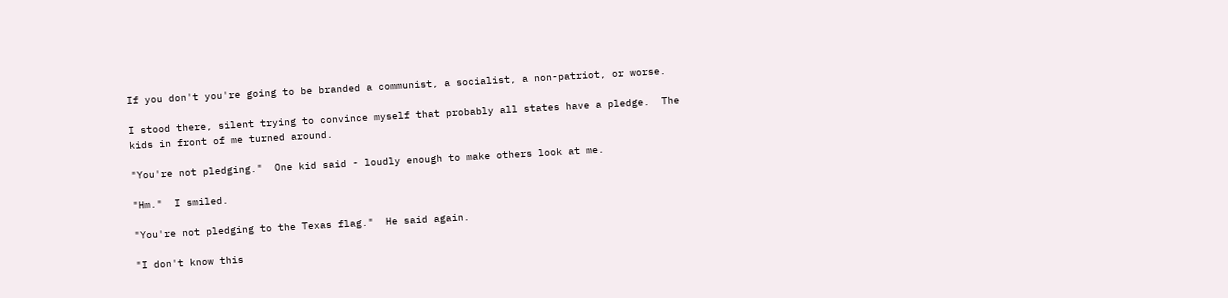If you don't you're going to be branded a communist, a socialist, a non-patriot, or worse.

I stood there, silent trying to convince myself that probably all states have a pledge.  The kids in front of me turned around.

"You're not pledging."  One kid said - loudly enough to make others look at me.

"Hm."  I smiled.

"You're not pledging to the Texas flag."  He said again.

"I don't know this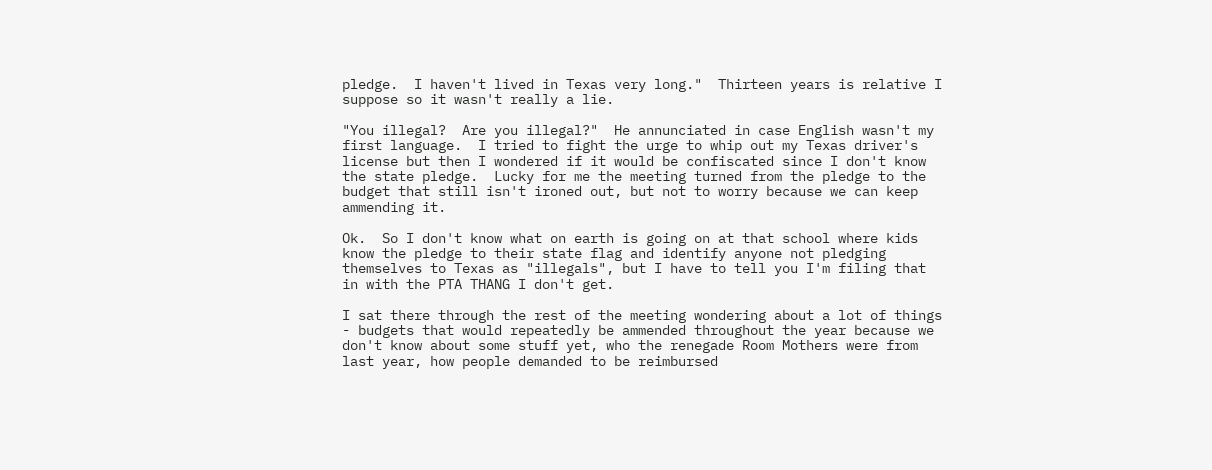pledge.  I haven't lived in Texas very long."  Thirteen years is relative I suppose so it wasn't really a lie.

"You illegal?  Are you illegal?"  He annunciated in case English wasn't my first language.  I tried to fight the urge to whip out my Texas driver's license but then I wondered if it would be confiscated since I don't know the state pledge.  Lucky for me the meeting turned from the pledge to the budget that still isn't ironed out, but not to worry because we can keep ammending it.

Ok.  So I don't know what on earth is going on at that school where kids know the pledge to their state flag and identify anyone not pledging themselves to Texas as "illegals", but I have to tell you I'm filing that in with the PTA THANG I don't get.

I sat there through the rest of the meeting wondering about a lot of things - budgets that would repeatedly be ammended throughout the year because we don't know about some stuff yet, who the renegade Room Mothers were from last year, how people demanded to be reimbursed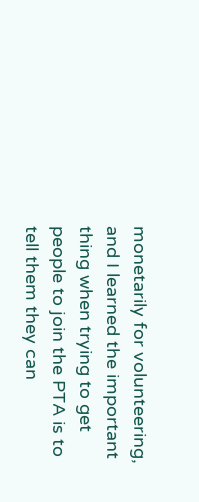monetarily for volunteering, and I learned the important thing when trying to get people to join the PTA is to tell them they can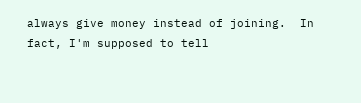always give money instead of joining.  In fact, I'm supposed to tell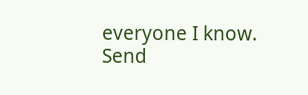everyone I know.  Send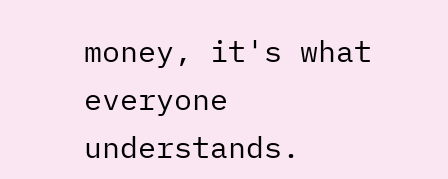money, it's what everyone understands.